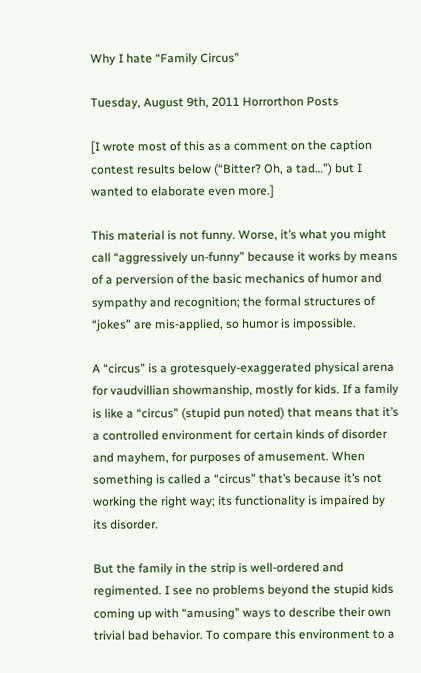Why I hate “Family Circus”

Tuesday, August 9th, 2011 Horrorthon Posts

[I wrote most of this as a comment on the caption contest results below (“Bitter? Oh, a tad…”) but I wanted to elaborate even more.]

This material is not funny. Worse, it’s what you might call “aggressively un-funny” because it works by means of a perversion of the basic mechanics of humor and sympathy and recognition; the formal structures of “jokes” are mis-applied, so humor is impossible.

A “circus” is a grotesquely-exaggerated physical arena for vaudvillian showmanship, mostly for kids. If a family is like a “circus” (stupid pun noted) that means that it’s a controlled environment for certain kinds of disorder and mayhem, for purposes of amusement. When something is called a “circus” that’s because it’s not working the right way; its functionality is impaired by its disorder.

But the family in the strip is well-ordered and regimented. I see no problems beyond the stupid kids coming up with “amusing” ways to describe their own trivial bad behavior. To compare this environment to a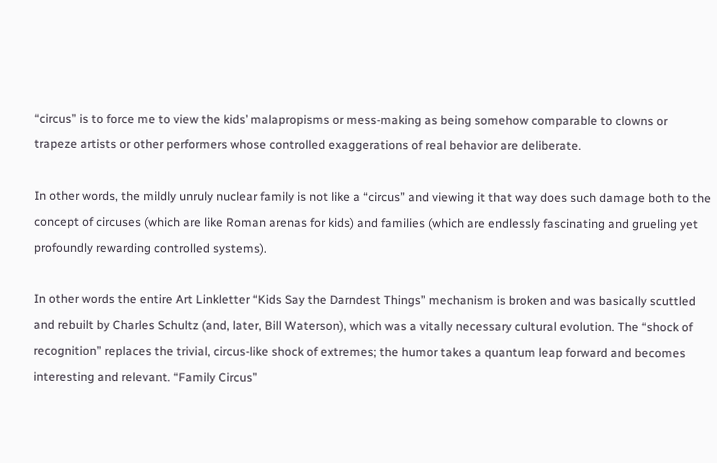“circus” is to force me to view the kids’ malapropisms or mess-making as being somehow comparable to clowns or trapeze artists or other performers whose controlled exaggerations of real behavior are deliberate.

In other words, the mildly unruly nuclear family is not like a “circus” and viewing it that way does such damage both to the concept of circuses (which are like Roman arenas for kids) and families (which are endlessly fascinating and grueling yet profoundly rewarding controlled systems).

In other words the entire Art Linkletter “Kids Say the Darndest Things” mechanism is broken and was basically scuttled and rebuilt by Charles Schultz (and, later, Bill Waterson), which was a vitally necessary cultural evolution. The “shock of recognition” replaces the trivial, circus-like shock of extremes; the humor takes a quantum leap forward and becomes interesting and relevant. “Family Circus”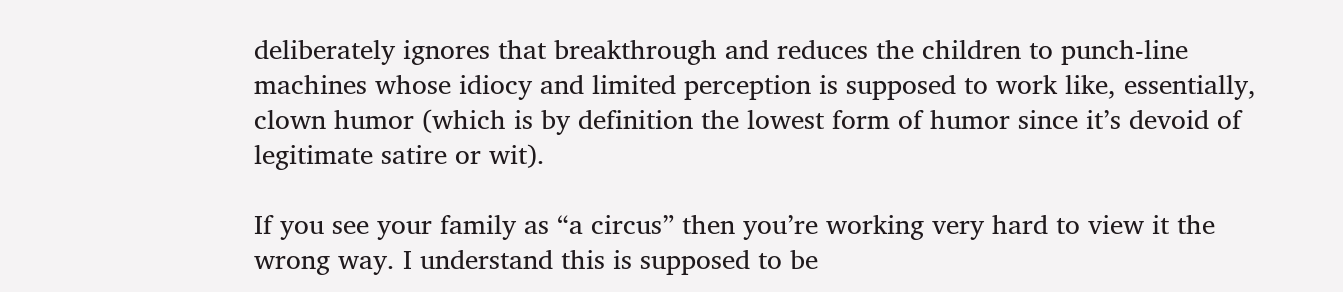deliberately ignores that breakthrough and reduces the children to punch-line machines whose idiocy and limited perception is supposed to work like, essentially, clown humor (which is by definition the lowest form of humor since it’s devoid of legitimate satire or wit).

If you see your family as “a circus” then you’re working very hard to view it the wrong way. I understand this is supposed to be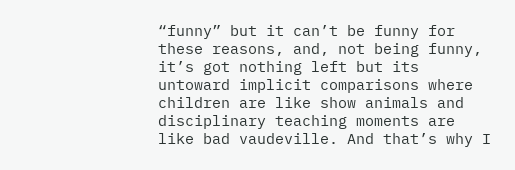“funny” but it can’t be funny for these reasons, and, not being funny, it’s got nothing left but its untoward implicit comparisons where children are like show animals and disciplinary teaching moments are like bad vaudeville. And that’s why I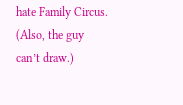hate Family Circus. (Also, the guy can’t draw.)